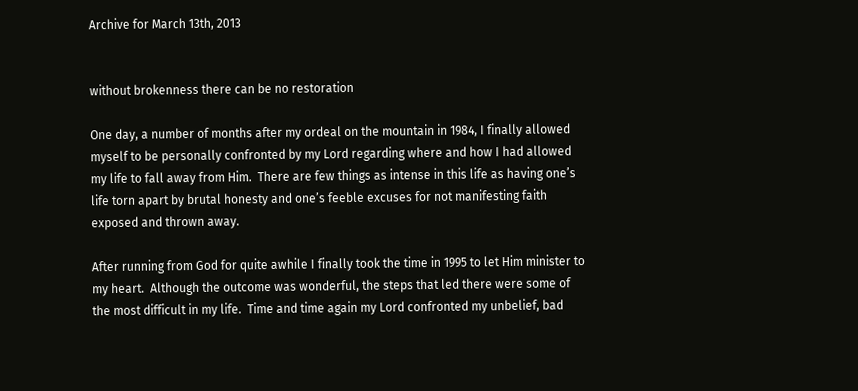Archive for March 13th, 2013


without brokenness there can be no restoration

One day, a number of months after my ordeal on the mountain in 1984, I finally allowed myself to be personally confronted by my Lord regarding where and how I had allowed my life to fall away from Him.  There are few things as intense in this life as having one’s life torn apart by brutal honesty and one’s feeble excuses for not manifesting faith exposed and thrown away.

After running from God for quite awhile I finally took the time in 1995 to let Him minister to my heart.  Although the outcome was wonderful, the steps that led there were some of the most difficult in my life.  Time and time again my Lord confronted my unbelief, bad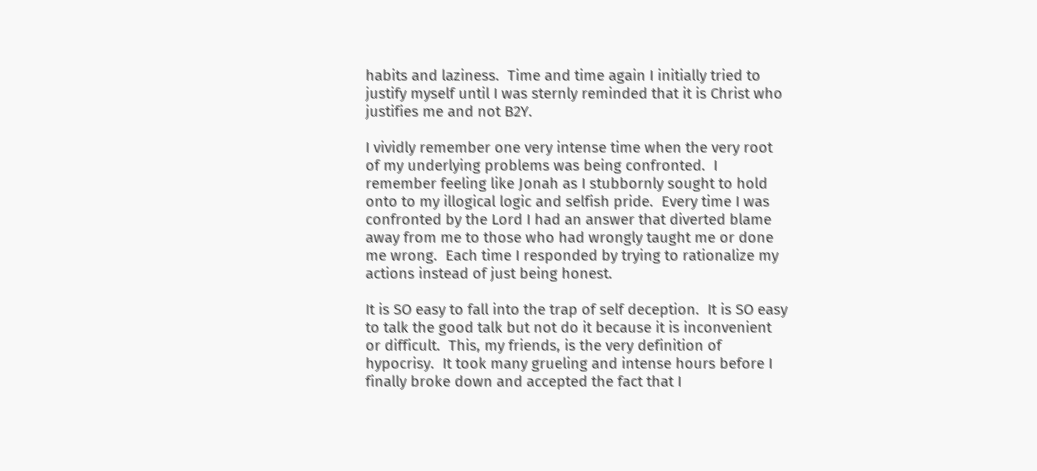habits and laziness.  Time and time again I initially tried to justify myself until I was sternly reminded that it is Christ who justifies me and not B2Y.

I vividly remember one very intense time when the very root of my underlying problems was being confronted.  I remember feeling like Jonah as I stubbornly sought to hold onto to my illogical logic and selfish pride.  Every time I was confronted by the Lord I had an answer that diverted blame away from me to those who had wrongly taught me or done me wrong.  Each time I responded by trying to rationalize my actions instead of just being honest.

It is SO easy to fall into the trap of self deception.  It is SO easy to talk the good talk but not do it because it is inconvenient or difficult.  This, my friends, is the very definition of hypocrisy.  It took many grueling and intense hours before I finally broke down and accepted the fact that I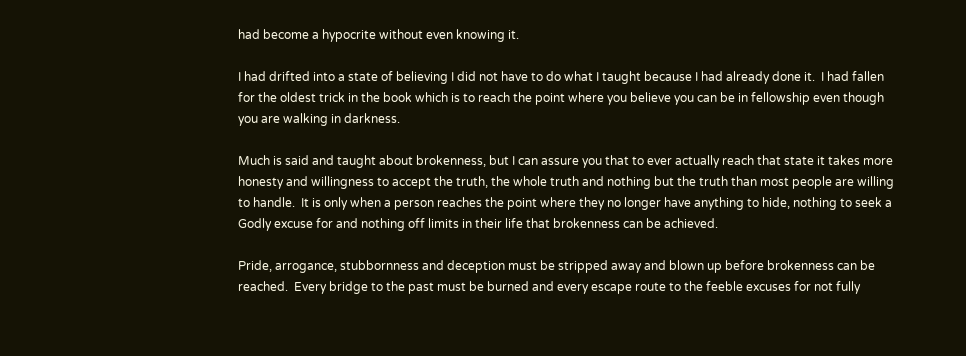had become a hypocrite without even knowing it.

I had drifted into a state of believing I did not have to do what I taught because I had already done it.  I had fallen for the oldest trick in the book which is to reach the point where you believe you can be in fellowship even though you are walking in darkness.

Much is said and taught about brokenness, but I can assure you that to ever actually reach that state it takes more honesty and willingness to accept the truth, the whole truth and nothing but the truth than most people are willing to handle.  It is only when a person reaches the point where they no longer have anything to hide, nothing to seek a Godly excuse for and nothing off limits in their life that brokenness can be achieved.

Pride, arrogance, stubbornness and deception must be stripped away and blown up before brokenness can be reached.  Every bridge to the past must be burned and every escape route to the feeble excuses for not fully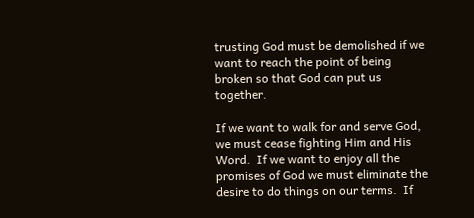trusting God must be demolished if we want to reach the point of being broken so that God can put us together.

If we want to walk for and serve God, we must cease fighting Him and His Word.  If we want to enjoy all the promises of God we must eliminate the desire to do things on our terms.  If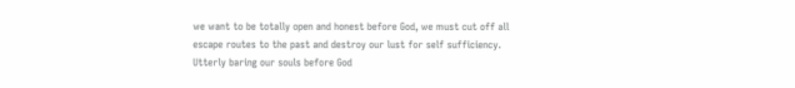we want to be totally open and honest before God, we must cut off all escape routes to the past and destroy our lust for self sufficiency.  Utterly baring our souls before God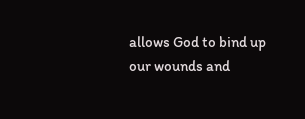allows God to bind up our wounds and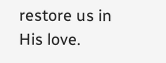restore us in His love.